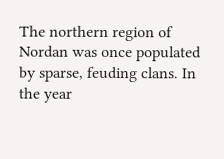The northern region of Nordan was once populated by sparse, feuding clans. In the year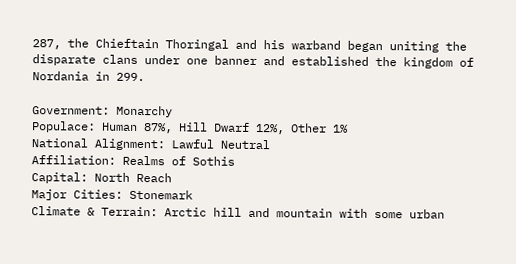287, the Chieftain Thoringal and his warband began uniting the disparate clans under one banner and established the kingdom of Nordania in 299.

Government: Monarchy
Populace: Human 87%, Hill Dwarf 12%, Other 1%
National Alignment: Lawful Neutral
Affiliation: Realms of Sothis
Capital: North Reach
Major Cities: Stonemark
Climate & Terrain: Arctic hill and mountain with some urban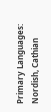Primary Languages: Nordish, Cathian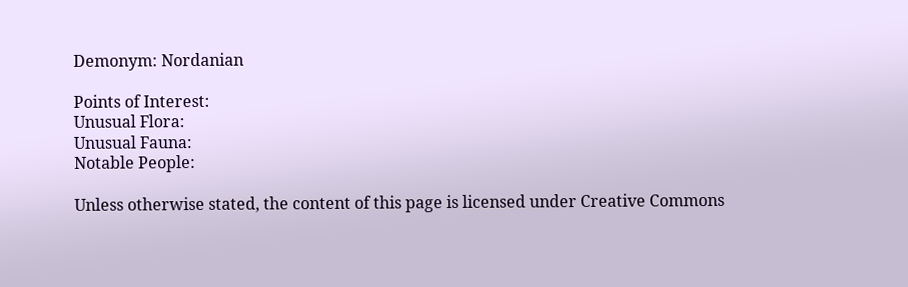Demonym: Nordanian

Points of Interest:
Unusual Flora:
Unusual Fauna:
Notable People:

Unless otherwise stated, the content of this page is licensed under Creative Commons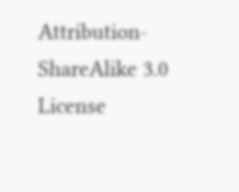Attribution-ShareAlike 3.0 License